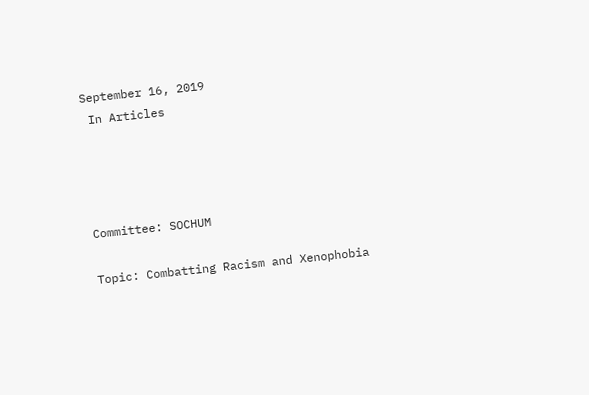September 16, 2019
 In Articles




Committee: SOCHUM

Topic: Combatting Racism and Xenophobia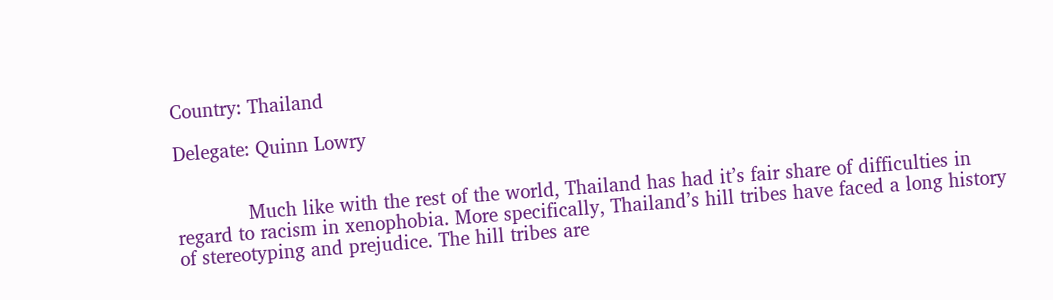Country: Thailand

Delegate: Quinn Lowry


            Much like with the rest of the world, Thailand has had it’s fair share of difficulties in regard to racism in xenophobia. More specifically, Thailand’s hill tribes have faced a long history of stereotyping and prejudice. The hill tribes are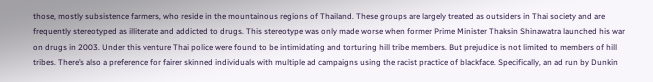those, mostly subsistence farmers, who reside in the mountainous regions of Thailand. These groups are largely treated as outsiders in Thai society and are frequently stereotyped as illiterate and addicted to drugs. This stereotype was only made worse when former Prime Minister Thaksin Shinawatra launched his war on drugs in 2003. Under this venture Thai police were found to be intimidating and torturing hill tribe members. But prejudice is not limited to members of hill tribes. There’s also a preference for fairer skinned individuals with multiple ad campaigns using the racist practice of blackface. Specifically, an ad run by Dunkin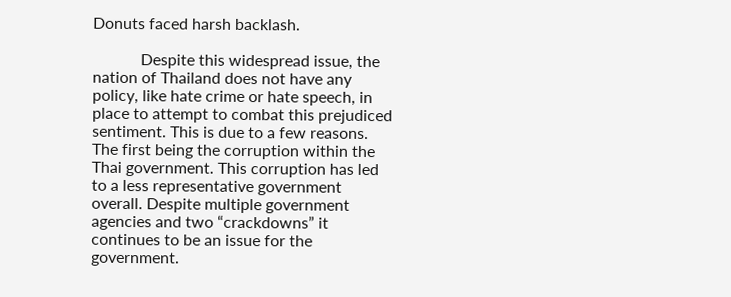Donuts faced harsh backlash.

            Despite this widespread issue, the nation of Thailand does not have any policy, like hate crime or hate speech, in place to attempt to combat this prejudiced sentiment. This is due to a few reasons. The first being the corruption within the Thai government. This corruption has led to a less representative government overall. Despite multiple government agencies and two “crackdowns” it continues to be an issue for the government.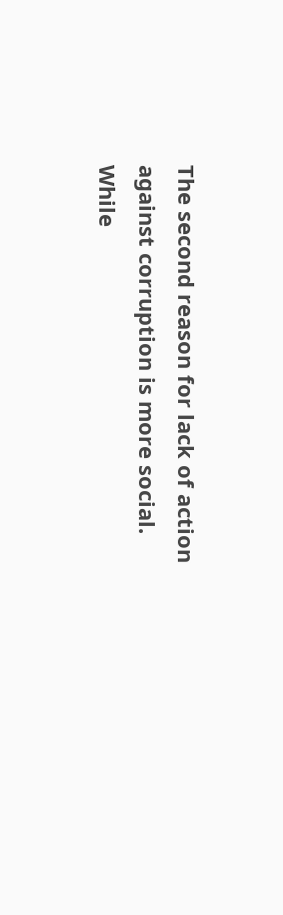The second reason for lack of action against corruption is more social. While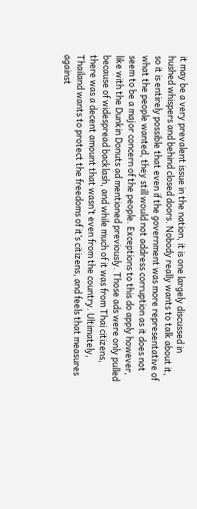it may be a very prevalent issue in the nation, it is one largely discussed in hushed whispers and behind closed doors. Nobody really wants to talk about it, so it is entirely possible that even if the government was more representative of what the people wanted, they still would not address corruption as it does not seem to be a major concern of the people. Exceptions to this do apply however, like with the Dunkin Donuts ad mentioned previously. Those ads were only pulled because of widespread backlash, and while much of it was from Thai citizens, there was a decent amount that wasn’t even from the country. Ultimately, Thailand wants to protect the freedoms of it’s citizens, and feels that measures against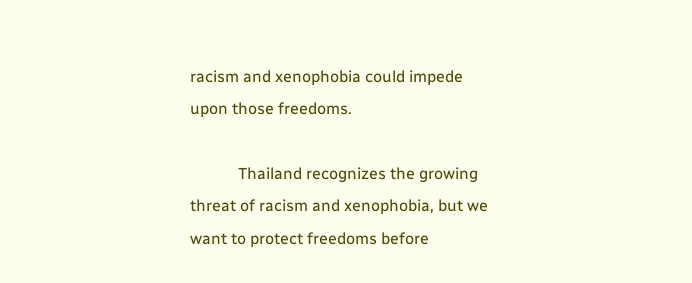racism and xenophobia could impede upon those freedoms.

            Thailand recognizes the growing threat of racism and xenophobia, but we want to protect freedoms before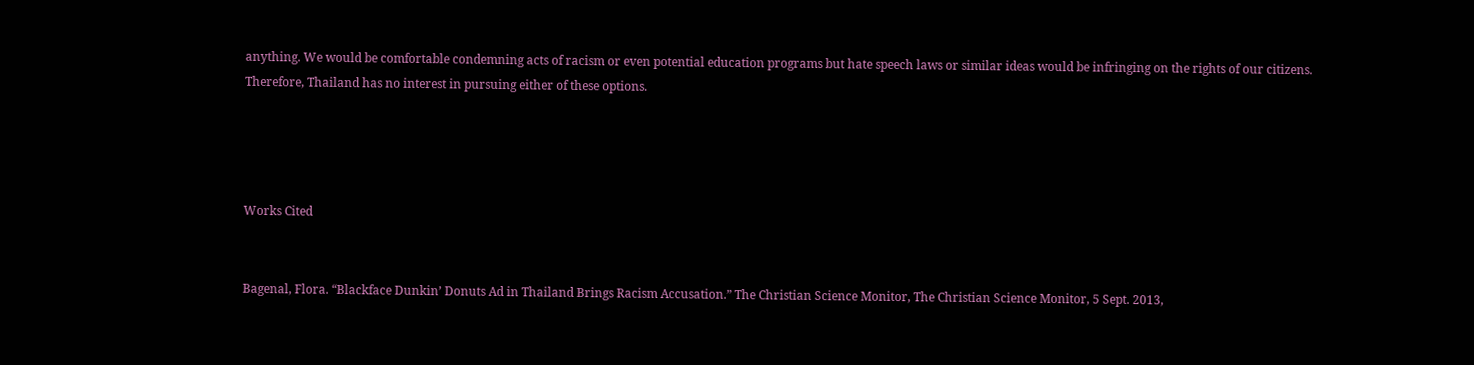anything. We would be comfortable condemning acts of racism or even potential education programs but hate speech laws or similar ideas would be infringing on the rights of our citizens. Therefore, Thailand has no interest in pursuing either of these options.




Works Cited


Bagenal, Flora. “Blackface Dunkin’ Donuts Ad in Thailand Brings Racism Accusation.” The Christian Science Monitor, The Christian Science Monitor, 5 Sept. 2013,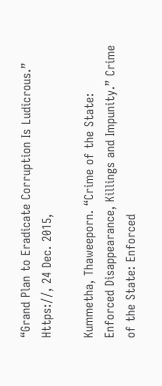“Grand Plan to Eradicate Corruption Is Ludicrous.” Https://, 24 Dec. 2015,

Kummetha, Thaweeporn. “Crime of the State: Enforced Disappearance, Killings and Impunity.” Crime of the State: Enforced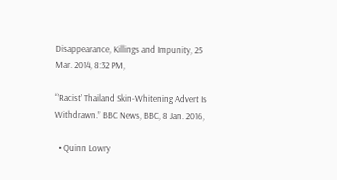Disappearance, Killings and Impunity, 25 Mar. 2014, 8:32 PM,

“’Racist’ Thailand Skin-Whitening Advert Is Withdrawn.” BBC News, BBC, 8 Jan. 2016,

  • Quinn Lowry